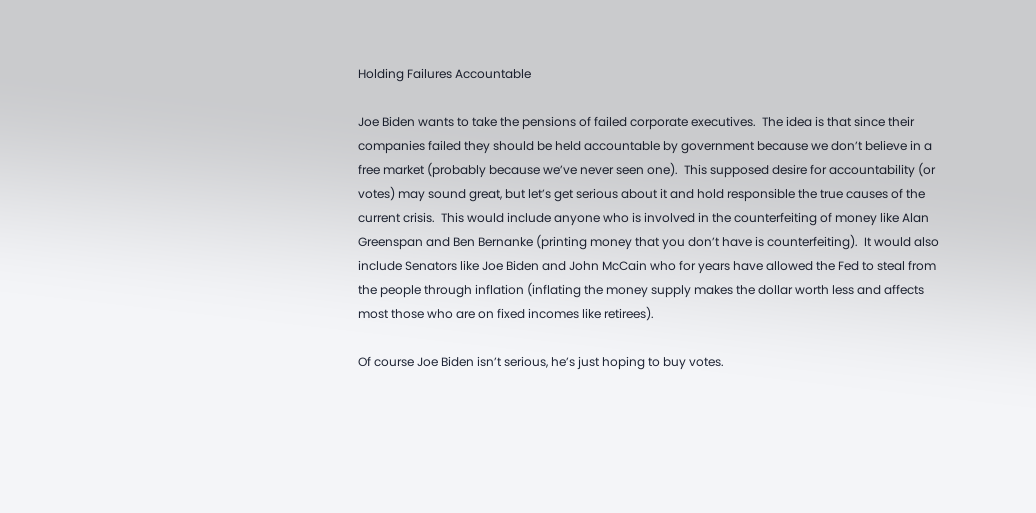Holding Failures Accountable

Joe Biden wants to take the pensions of failed corporate executives.  The idea is that since their companies failed they should be held accountable by government because we don’t believe in a free market (probably because we’ve never seen one).  This supposed desire for accountability (or votes) may sound great, but let’s get serious about it and hold responsible the true causes of the current crisis.  This would include anyone who is involved in the counterfeiting of money like Alan Greenspan and Ben Bernanke (printing money that you don’t have is counterfeiting).  It would also include Senators like Joe Biden and John McCain who for years have allowed the Fed to steal from the people through inflation (inflating the money supply makes the dollar worth less and affects most those who are on fixed incomes like retirees).

Of course Joe Biden isn’t serious, he’s just hoping to buy votes.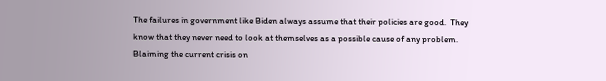The failures in government like Biden always assume that their policies are good.  They know that they never need to look at themselves as a possible cause of any problem.  Blaiming the current crisis on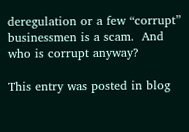deregulation or a few “corrupt” businessmen is a scam.  And who is corrupt anyway?

This entry was posted in blog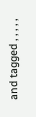and tagged , , , , ,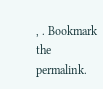, . Bookmark the permalink.